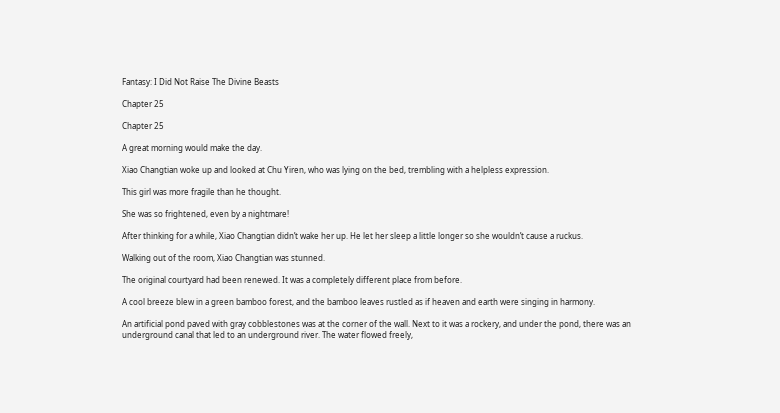Fantasy: I Did Not Raise The Divine Beasts

Chapter 25

Chapter 25

A great morning would make the day.

Xiao Changtian woke up and looked at Chu Yiren, who was lying on the bed, trembling with a helpless expression.

This girl was more fragile than he thought.

She was so frightened, even by a nightmare!

After thinking for a while, Xiao Changtian didn’t wake her up. He let her sleep a little longer so she wouldn’t cause a ruckus.

Walking out of the room, Xiao Changtian was stunned.

The original courtyard had been renewed. It was a completely different place from before.

A cool breeze blew in a green bamboo forest, and the bamboo leaves rustled as if heaven and earth were singing in harmony.

An artificial pond paved with gray cobblestones was at the corner of the wall. Next to it was a rockery, and under the pond, there was an underground canal that led to an underground river. The water flowed freely,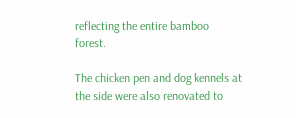reflecting the entire bamboo forest.

The chicken pen and dog kennels at the side were also renovated to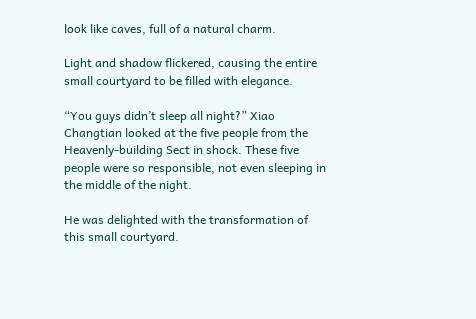look like caves, full of a natural charm.

Light and shadow flickered, causing the entire small courtyard to be filled with elegance.

“You guys didn’t sleep all night?” Xiao Changtian looked at the five people from the Heavenly-building Sect in shock. These five people were so responsible, not even sleeping in the middle of the night.

He was delighted with the transformation of this small courtyard.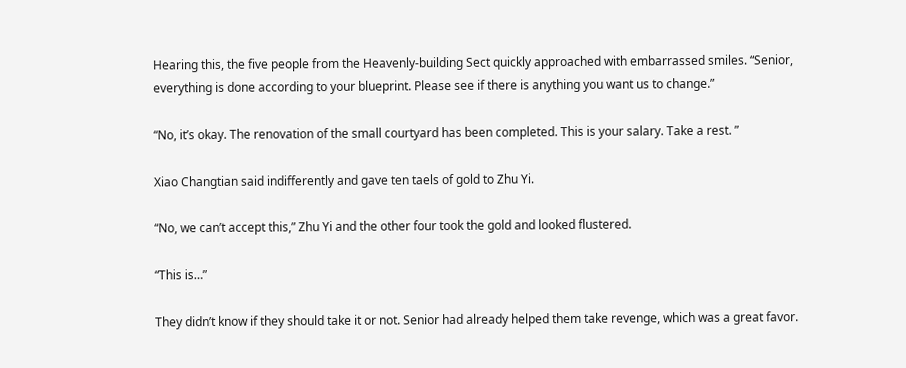Hearing this, the five people from the Heavenly-building Sect quickly approached with embarrassed smiles. “Senior, everything is done according to your blueprint. Please see if there is anything you want us to change.”

“No, it’s okay. The renovation of the small courtyard has been completed. This is your salary. Take a rest. ”

Xiao Changtian said indifferently and gave ten taels of gold to Zhu Yi.

“No, we can’t accept this,” Zhu Yi and the other four took the gold and looked flustered.

“This is…”

They didn’t know if they should take it or not. Senior had already helped them take revenge, which was a great favor.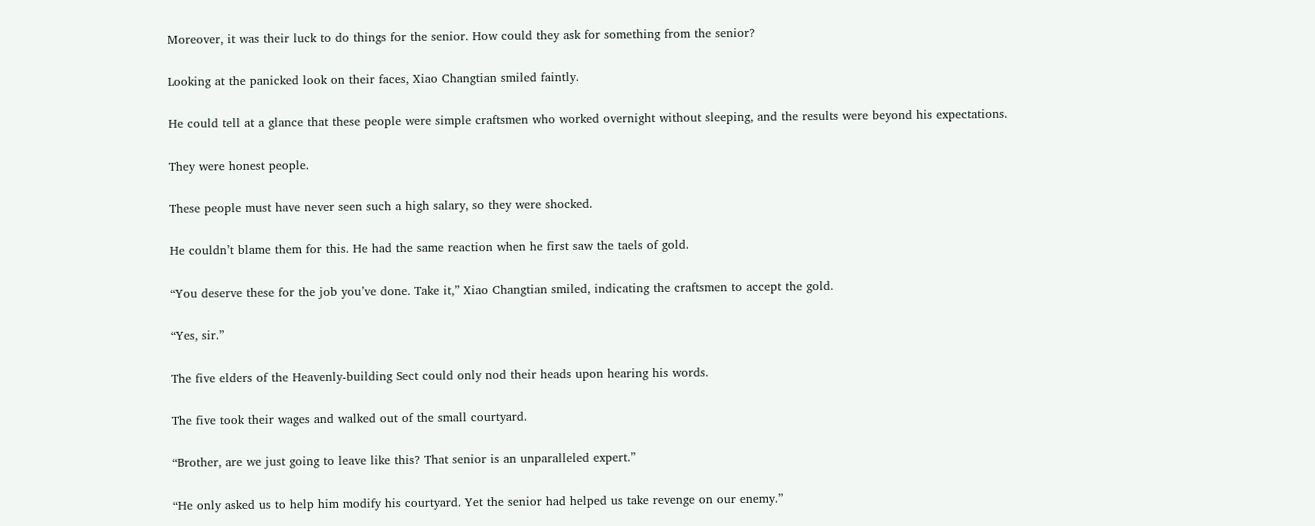Moreover, it was their luck to do things for the senior. How could they ask for something from the senior?

Looking at the panicked look on their faces, Xiao Changtian smiled faintly.

He could tell at a glance that these people were simple craftsmen who worked overnight without sleeping, and the results were beyond his expectations.

They were honest people.

These people must have never seen such a high salary, so they were shocked.

He couldn’t blame them for this. He had the same reaction when he first saw the taels of gold.

“You deserve these for the job you’ve done. Take it,” Xiao Changtian smiled, indicating the craftsmen to accept the gold.

“Yes, sir.”

The five elders of the Heavenly-building Sect could only nod their heads upon hearing his words.

The five took their wages and walked out of the small courtyard.

“Brother, are we just going to leave like this? That senior is an unparalleled expert.”

“He only asked us to help him modify his courtyard. Yet the senior had helped us take revenge on our enemy.”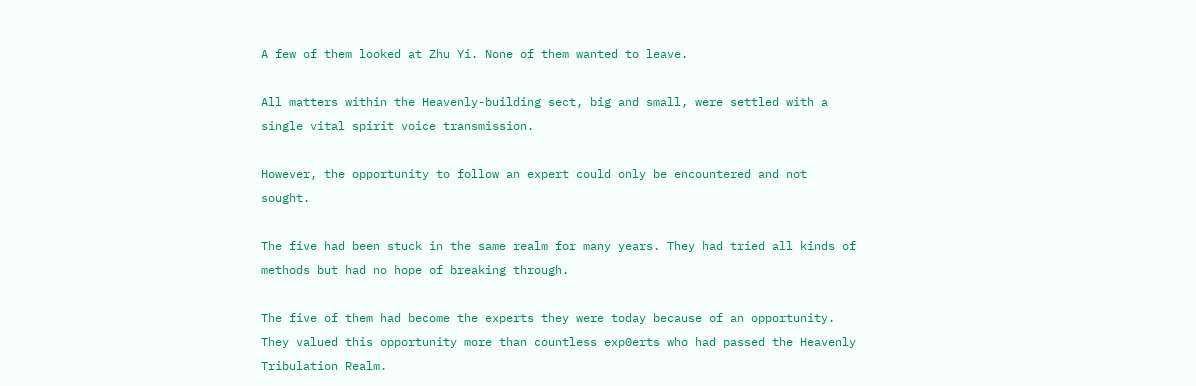A few of them looked at Zhu Yi. None of them wanted to leave.

All matters within the Heavenly-building sect, big and small, were settled with a single vital spirit voice transmission.

However, the opportunity to follow an expert could only be encountered and not sought.

The five had been stuck in the same realm for many years. They had tried all kinds of methods but had no hope of breaking through.

The five of them had become the experts they were today because of an opportunity. They valued this opportunity more than countless exp0erts who had passed the Heavenly Tribulation Realm.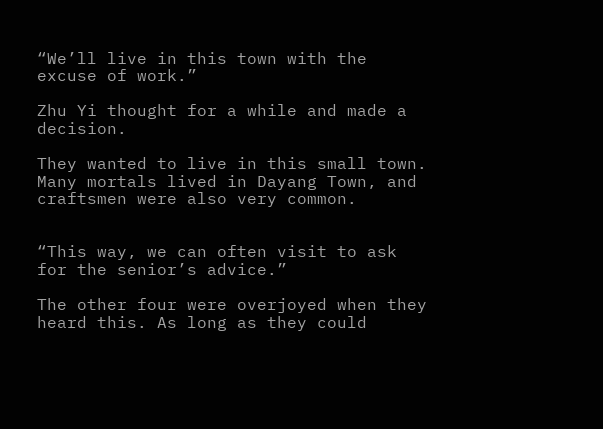“We’ll live in this town with the excuse of work.”

Zhu Yi thought for a while and made a decision.

They wanted to live in this small town. Many mortals lived in Dayang Town, and craftsmen were also very common.


“This way, we can often visit to ask for the senior’s advice.”

The other four were overjoyed when they heard this. As long as they could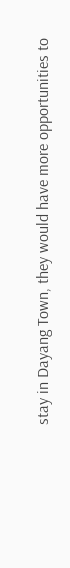stay in Dayang Town, they would have more opportunities to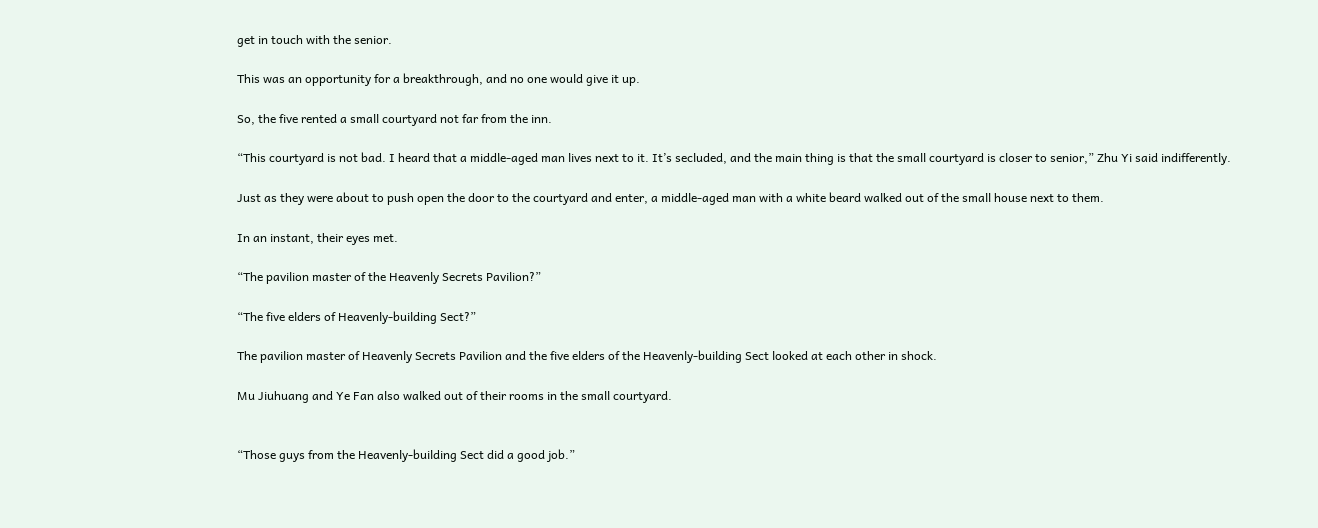get in touch with the senior.

This was an opportunity for a breakthrough, and no one would give it up.

So, the five rented a small courtyard not far from the inn.

“This courtyard is not bad. I heard that a middle-aged man lives next to it. It’s secluded, and the main thing is that the small courtyard is closer to senior,” Zhu Yi said indifferently.

Just as they were about to push open the door to the courtyard and enter, a middle-aged man with a white beard walked out of the small house next to them.

In an instant, their eyes met.

“The pavilion master of the Heavenly Secrets Pavilion?”

“The five elders of Heavenly-building Sect?”

The pavilion master of Heavenly Secrets Pavilion and the five elders of the Heavenly-building Sect looked at each other in shock.

Mu Jiuhuang and Ye Fan also walked out of their rooms in the small courtyard.


“Those guys from the Heavenly-building Sect did a good job.”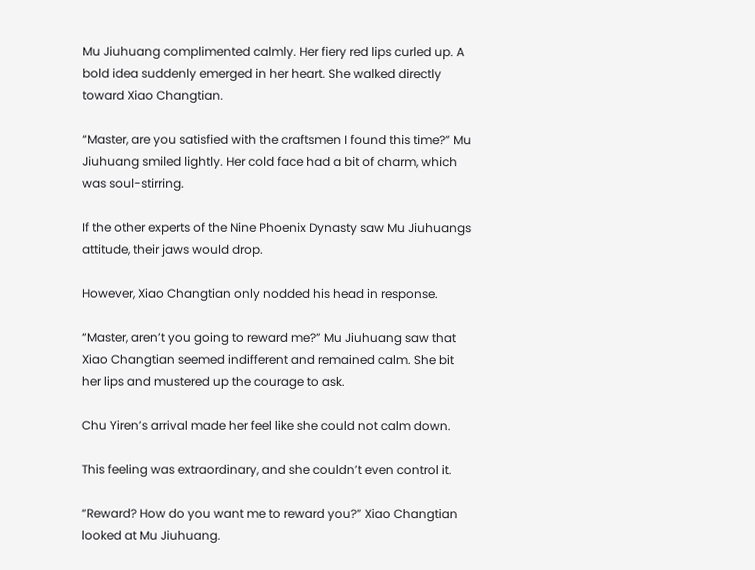Mu Jiuhuang complimented calmly. Her fiery red lips curled up. A bold idea suddenly emerged in her heart. She walked directly toward Xiao Changtian.

“Master, are you satisfied with the craftsmen I found this time?” Mu Jiuhuang smiled lightly. Her cold face had a bit of charm, which was soul-stirring.

If the other experts of the Nine Phoenix Dynasty saw Mu Jiuhuangs attitude, their jaws would drop.

However, Xiao Changtian only nodded his head in response.

“Master, aren’t you going to reward me?” Mu Jiuhuang saw that Xiao Changtian seemed indifferent and remained calm. She bit her lips and mustered up the courage to ask.

Chu Yiren’s arrival made her feel like she could not calm down.

This feeling was extraordinary, and she couldn’t even control it.

“Reward? How do you want me to reward you?” Xiao Changtian looked at Mu Jiuhuang.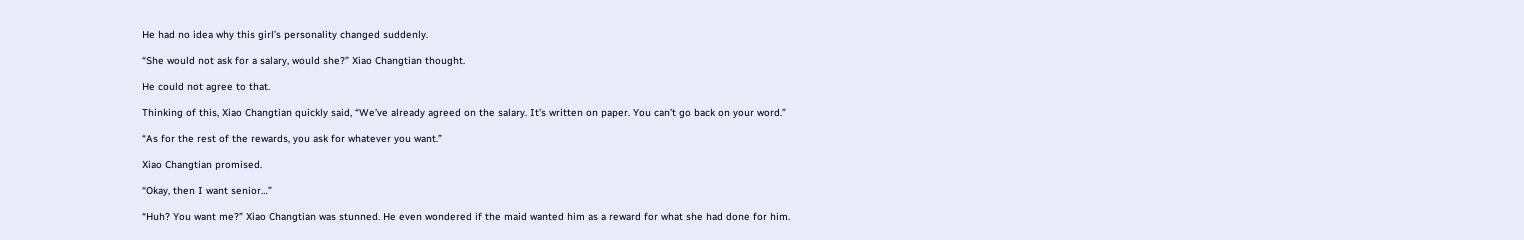He had no idea why this girl’s personality changed suddenly.

“She would not ask for a salary, would she?” Xiao Changtian thought.

He could not agree to that.

Thinking of this, Xiao Changtian quickly said, “We’ve already agreed on the salary. It’s written on paper. You can’t go back on your word.”

“As for the rest of the rewards, you ask for whatever you want.”

Xiao Changtian promised.

“Okay, then I want senior…”

“Huh? You want me?” Xiao Changtian was stunned. He even wondered if the maid wanted him as a reward for what she had done for him.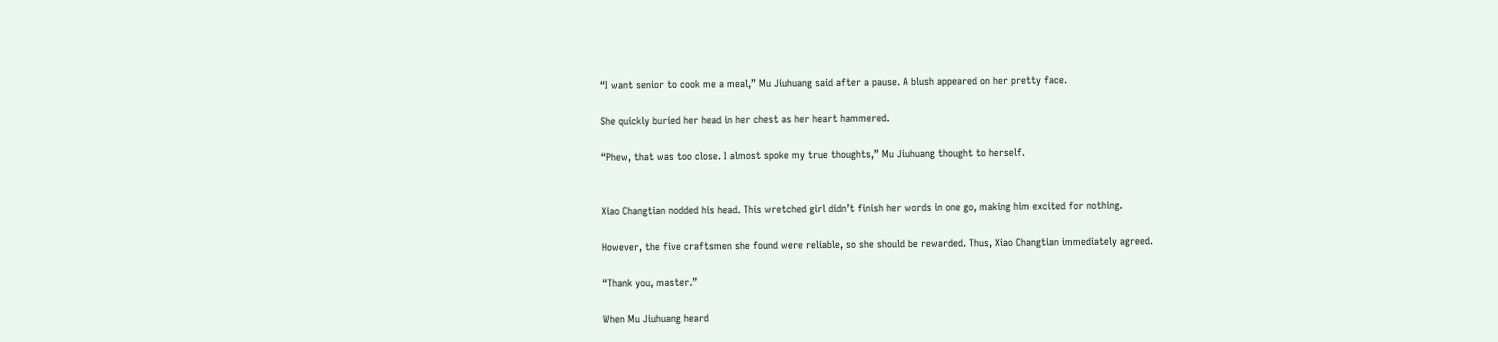“I want senior to cook me a meal,” Mu Jiuhuang said after a pause. A blush appeared on her pretty face.

She quickly buried her head in her chest as her heart hammered.

“Phew, that was too close. I almost spoke my true thoughts,” Mu Jiuhuang thought to herself.


Xiao Changtian nodded his head. This wretched girl didn’t finish her words in one go, making him excited for nothing.

However, the five craftsmen she found were reliable, so she should be rewarded. Thus, Xiao Changtian immediately agreed.

“Thank you, master.”

When Mu Jiuhuang heard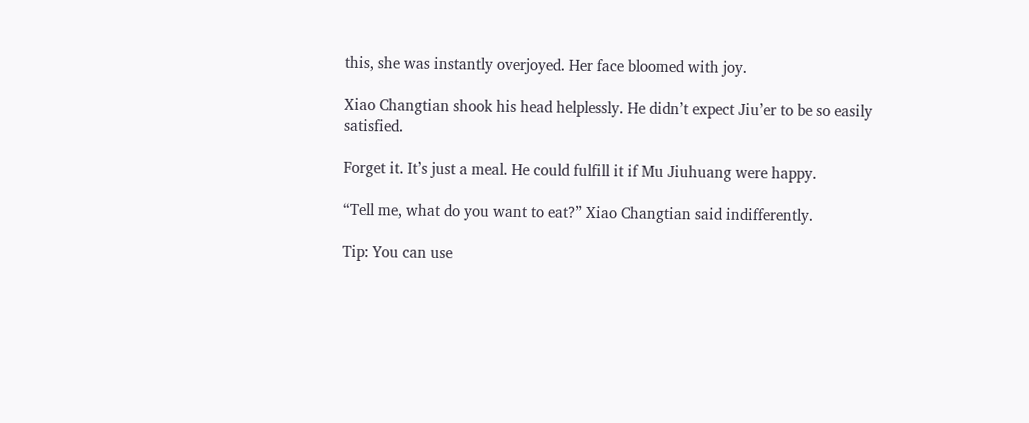this, she was instantly overjoyed. Her face bloomed with joy.

Xiao Changtian shook his head helplessly. He didn’t expect Jiu’er to be so easily satisfied.

Forget it. It’s just a meal. He could fulfill it if Mu Jiuhuang were happy.

“Tell me, what do you want to eat?” Xiao Changtian said indifferently.

Tip: You can use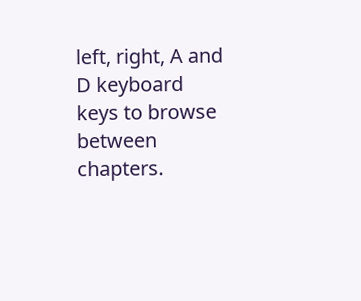left, right, A and D keyboard keys to browse between chapters.